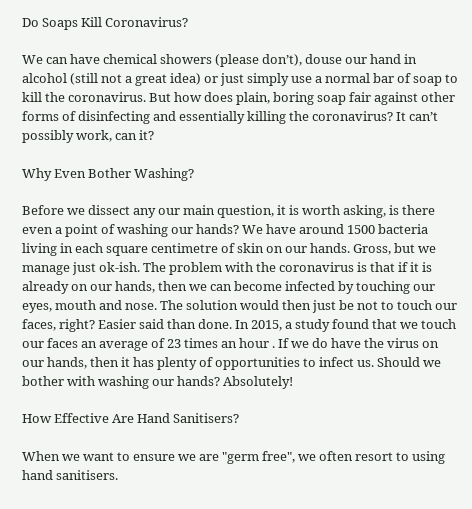Do Soaps Kill Coronavirus?

We can have chemical showers (please don’t), douse our hand in alcohol (still not a great idea) or just simply use a normal bar of soap to kill the coronavirus. But how does plain, boring soap fair against other forms of disinfecting and essentially killing the coronavirus? It can’t possibly work, can it?

Why Even Bother Washing?

Before we dissect any our main question, it is worth asking, is there even a point of washing our hands? We have around 1500 bacteria living in each square centimetre of skin on our hands. Gross, but we manage just ok-ish. The problem with the coronavirus is that if it is already on our hands, then we can become infected by touching our eyes, mouth and nose. The solution would then just be not to touch our faces, right? Easier said than done. In 2015, a study found that we touch our faces an average of 23 times an hour . If we do have the virus on our hands, then it has plenty of opportunities to infect us. Should we bother with washing our hands? Absolutely!

How Effective Are Hand Sanitisers?

When we want to ensure we are "germ free", we often resort to using hand sanitisers.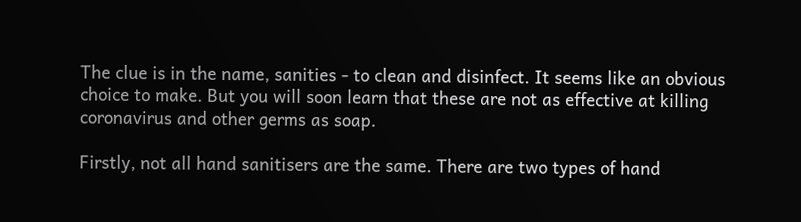The clue is in the name, sanities - to clean and disinfect. It seems like an obvious choice to make. But you will soon learn that these are not as effective at killing coronavirus and other germs as soap.

Firstly, not all hand sanitisers are the same. There are two types of hand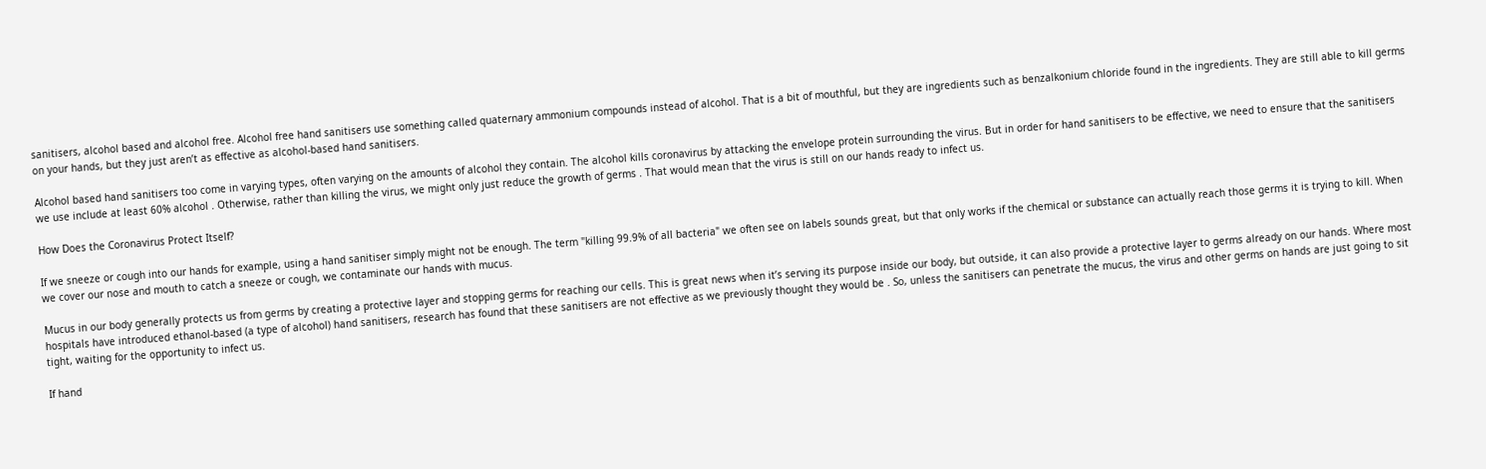sanitisers, alcohol based and alcohol free. Alcohol free hand sanitisers use something called quaternary ammonium compounds instead of alcohol. That is a bit of mouthful, but they are ingredients such as benzalkonium chloride found in the ingredients. They are still able to kill germs on your hands, but they just aren’t as effective as alcohol-based hand sanitisers.

Alcohol based hand sanitisers too come in varying types, often varying on the amounts of alcohol they contain. The alcohol kills coronavirus by attacking the envelope protein surrounding the virus. But in order for hand sanitisers to be effective, we need to ensure that the sanitisers we use include at least 60% alcohol . Otherwise, rather than killing the virus, we might only just reduce the growth of germs . That would mean that the virus is still on our hands ready to infect us.

How Does the Coronavirus Protect Itself?

If we sneeze or cough into our hands for example, using a hand sanitiser simply might not be enough. The term "killing 99.9% of all bacteria" we often see on labels sounds great, but that only works if the chemical or substance can actually reach those germs it is trying to kill. When we cover our nose and mouth to catch a sneeze or cough, we contaminate our hands with mucus.

Mucus in our body generally protects us from germs by creating a protective layer and stopping germs for reaching our cells. This is great news when it’s serving its purpose inside our body, but outside, it can also provide a protective layer to germs already on our hands. Where most hospitals have introduced ethanol-based (a type of alcohol) hand sanitisers, research has found that these sanitisers are not effective as we previously thought they would be . So, unless the sanitisers can penetrate the mucus, the virus and other germs on hands are just going to sit tight, waiting for the opportunity to infect us.

If hand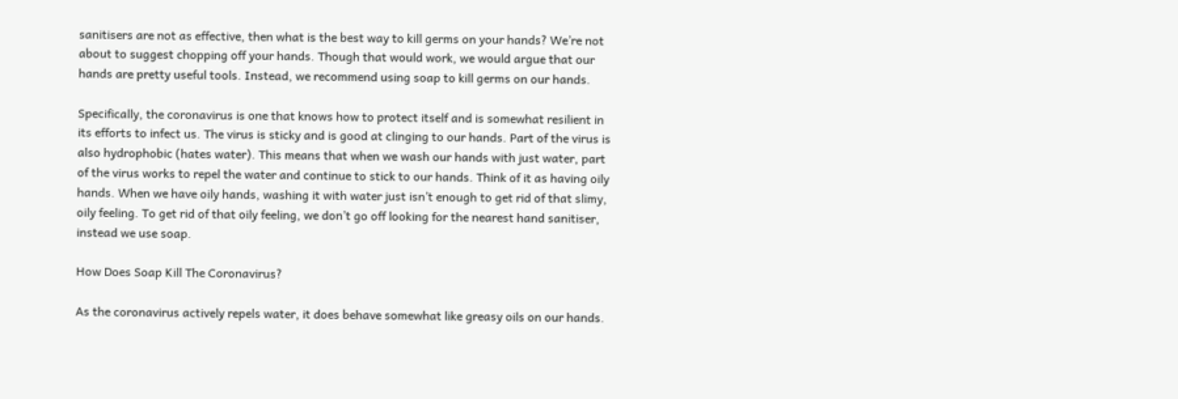sanitisers are not as effective, then what is the best way to kill germs on your hands? We’re not about to suggest chopping off your hands. Though that would work, we would argue that our hands are pretty useful tools. Instead, we recommend using soap to kill germs on our hands.

Specifically, the coronavirus is one that knows how to protect itself and is somewhat resilient in its efforts to infect us. The virus is sticky and is good at clinging to our hands. Part of the virus is also hydrophobic (hates water). This means that when we wash our hands with just water, part of the virus works to repel the water and continue to stick to our hands. Think of it as having oily hands. When we have oily hands, washing it with water just isn’t enough to get rid of that slimy, oily feeling. To get rid of that oily feeling, we don’t go off looking for the nearest hand sanitiser, instead we use soap.

How Does Soap Kill The Coronavirus?

As the coronavirus actively repels water, it does behave somewhat like greasy oils on our hands.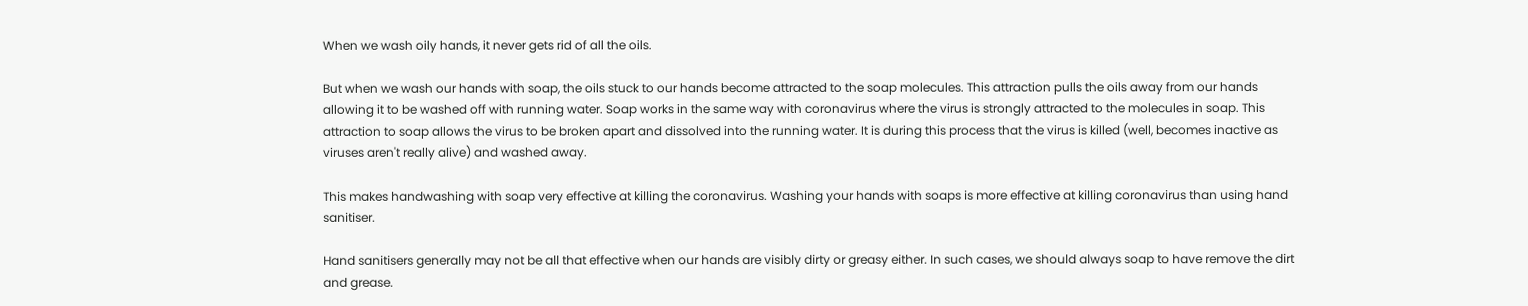When we wash oily hands, it never gets rid of all the oils.

But when we wash our hands with soap, the oils stuck to our hands become attracted to the soap molecules. This attraction pulls the oils away from our hands allowing it to be washed off with running water. Soap works in the same way with coronavirus where the virus is strongly attracted to the molecules in soap. This attraction to soap allows the virus to be broken apart and dissolved into the running water. It is during this process that the virus is killed (well, becomes inactive as viruses aren't really alive) and washed away.

This makes handwashing with soap very effective at killing the coronavirus. Washing your hands with soaps is more effective at killing coronavirus than using hand sanitiser.

Hand sanitisers generally may not be all that effective when our hands are visibly dirty or greasy either. In such cases, we should always soap to have remove the dirt and grease.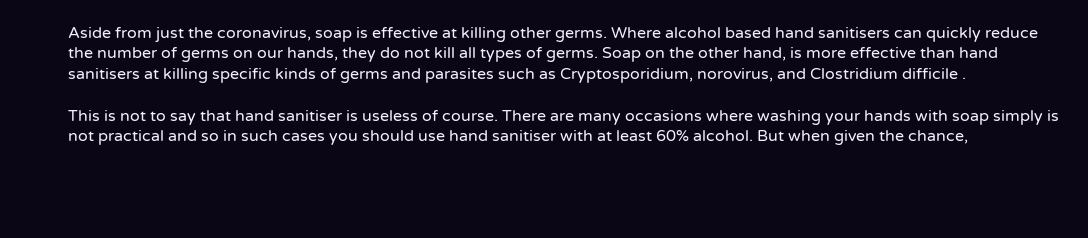Aside from just the coronavirus, soap is effective at killing other germs. Where alcohol based hand sanitisers can quickly reduce the number of germs on our hands, they do not kill all types of germs. Soap on the other hand, is more effective than hand sanitisers at killing specific kinds of germs and parasites such as Cryptosporidium, norovirus, and Clostridium difficile .

This is not to say that hand sanitiser is useless of course. There are many occasions where washing your hands with soap simply is not practical and so in such cases you should use hand sanitiser with at least 60% alcohol. But when given the chance,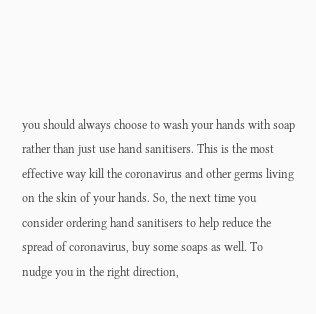you should always choose to wash your hands with soap rather than just use hand sanitisers. This is the most effective way kill the coronavirus and other germs living on the skin of your hands. So, the next time you consider ordering hand sanitisers to help reduce the spread of coronavirus, buy some soaps as well. To nudge you in the right direction,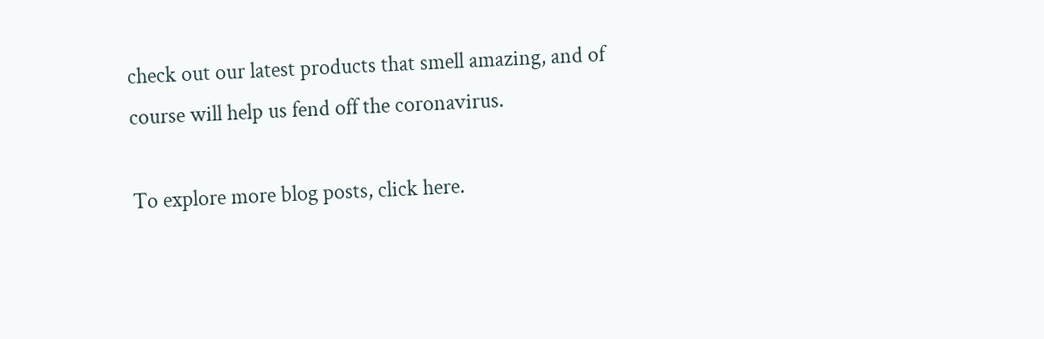check out our latest products that smell amazing, and of course will help us fend off the coronavirus.

To explore more blog posts, click here.